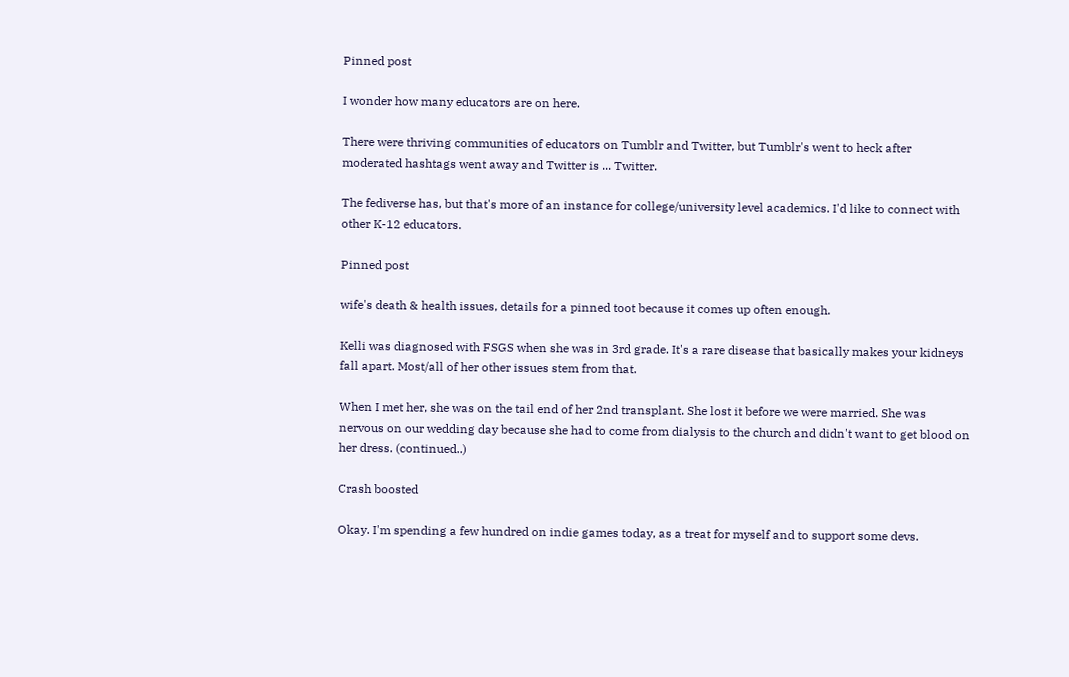Pinned post

I wonder how many educators are on here.

There were thriving communities of educators on Tumblr and Twitter, but Tumblr's went to heck after moderated hashtags went away and Twitter is ... Twitter.

The fediverse has, but that's more of an instance for college/university level academics. I'd like to connect with other K-12 educators.

Pinned post

wife's death & health issues, details for a pinned toot because it comes up often enough.

Kelli was diagnosed with FSGS when she was in 3rd grade. It's a rare disease that basically makes your kidneys fall apart. Most/all of her other issues stem from that.

When I met her, she was on the tail end of her 2nd transplant. She lost it before we were married. She was nervous on our wedding day because she had to come from dialysis to the church and didn't want to get blood on her dress. (continued..)

Crash boosted

Okay. I'm spending a few hundred on indie games today, as a treat for myself and to support some devs.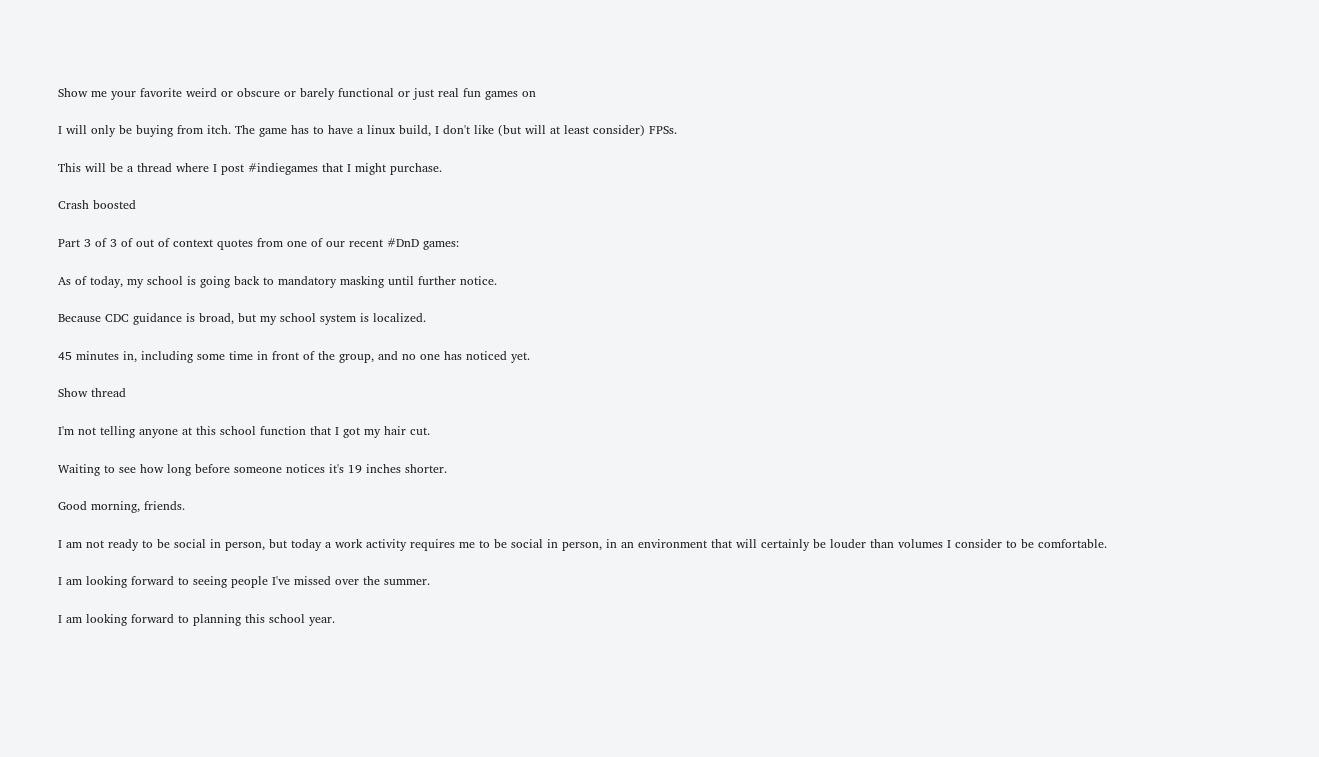Show me your favorite weird or obscure or barely functional or just real fun games on

I will only be buying from itch. The game has to have a linux build, I don't like (but will at least consider) FPSs.

This will be a thread where I post #indiegames that I might purchase.

Crash boosted

Part 3 of 3 of out of context quotes from one of our recent #DnD games:

As of today, my school is going back to mandatory masking until further notice.

Because CDC guidance is broad, but my school system is localized.

45 minutes in, including some time in front of the group, and no one has noticed yet.

Show thread

I'm not telling anyone at this school function that I got my hair cut.

Waiting to see how long before someone notices it's 19 inches shorter.

Good morning, friends.

I am not ready to be social in person, but today a work activity requires me to be social in person, in an environment that will certainly be louder than volumes I consider to be comfortable.

I am looking forward to seeing people I've missed over the summer.

I am looking forward to planning this school year.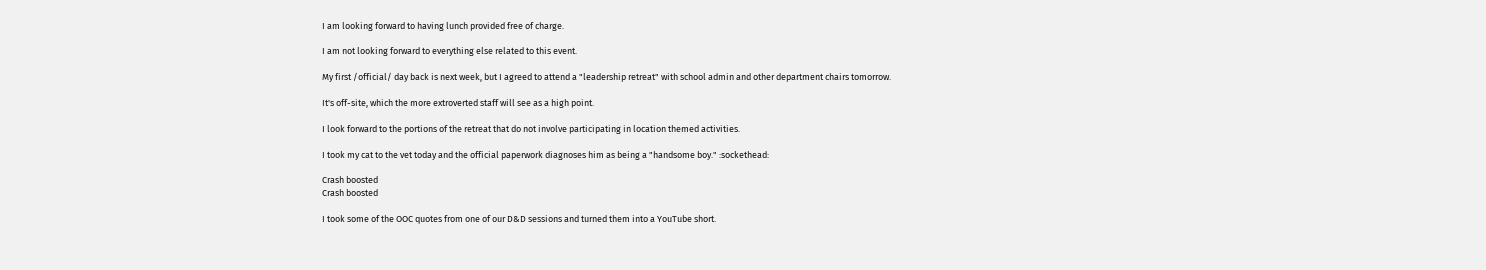I am looking forward to having lunch provided free of charge.

I am not looking forward to everything else related to this event.

My first /official/ day back is next week, but I agreed to attend a "leadership retreat" with school admin and other department chairs tomorrow.

It's off-site, which the more extroverted staff will see as a high point.

I look forward to the portions of the retreat that do not involve participating in location themed activities.

I took my cat to the vet today and the official paperwork diagnoses him as being a "handsome boy." :sockethead:

Crash boosted
Crash boosted

I took some of the OOC quotes from one of our D&D sessions and turned them into a YouTube short.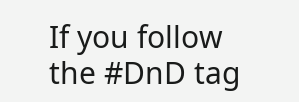If you follow the #DnD tag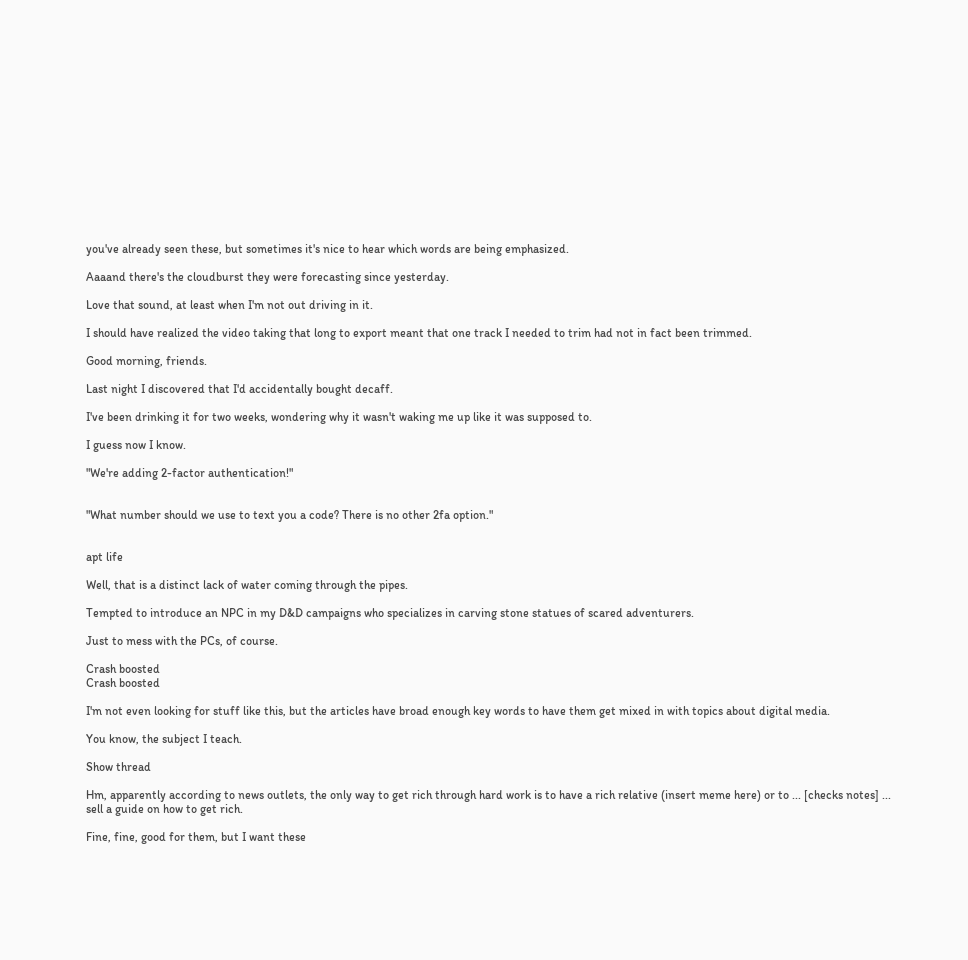you've already seen these, but sometimes it's nice to hear which words are being emphasized.

Aaaand there's the cloudburst they were forecasting since yesterday.

Love that sound, at least when I'm not out driving in it.

I should have realized the video taking that long to export meant that one track I needed to trim had not in fact been trimmed.

Good morning, friends.

Last night I discovered that I'd accidentally bought decaff.

I've been drinking it for two weeks, wondering why it wasn't waking me up like it was supposed to.

I guess now I know.

"We're adding 2-factor authentication!"


"What number should we use to text you a code? There is no other 2fa option."


apt life

Well, that is a distinct lack of water coming through the pipes.

Tempted to introduce an NPC in my D&D campaigns who specializes in carving stone statues of scared adventurers.

Just to mess with the PCs, of course.

Crash boosted
Crash boosted

I'm not even looking for stuff like this, but the articles have broad enough key words to have them get mixed in with topics about digital media.

You know, the subject I teach.

Show thread

Hm, apparently according to news outlets, the only way to get rich through hard work is to have a rich relative (insert meme here) or to ... [checks notes] ... sell a guide on how to get rich.

Fine, fine, good for them, but I want these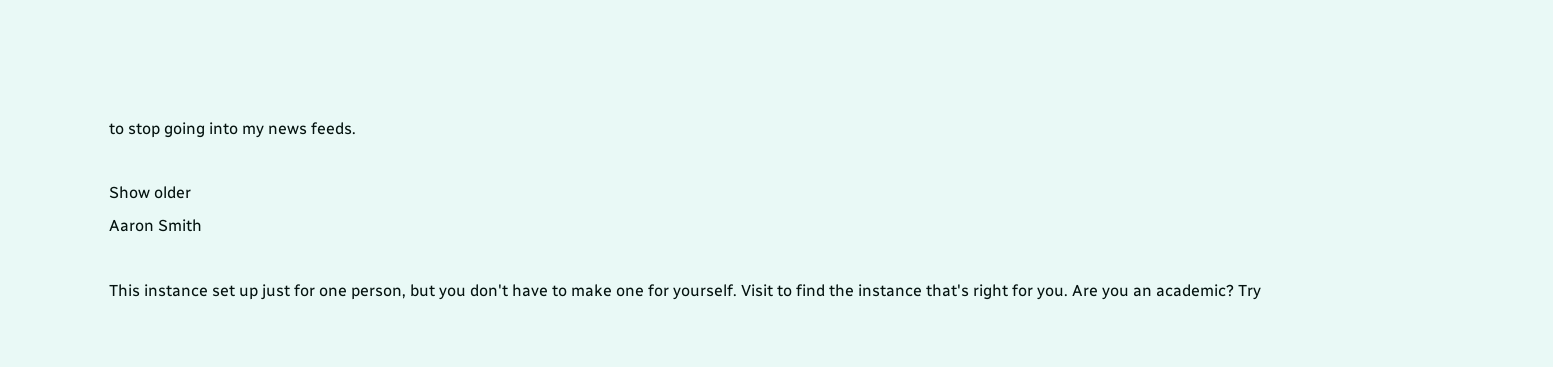to stop going into my news feeds.

Show older
Aaron Smith

This instance set up just for one person, but you don't have to make one for yourself. Visit to find the instance that's right for you. Are you an academic? Try